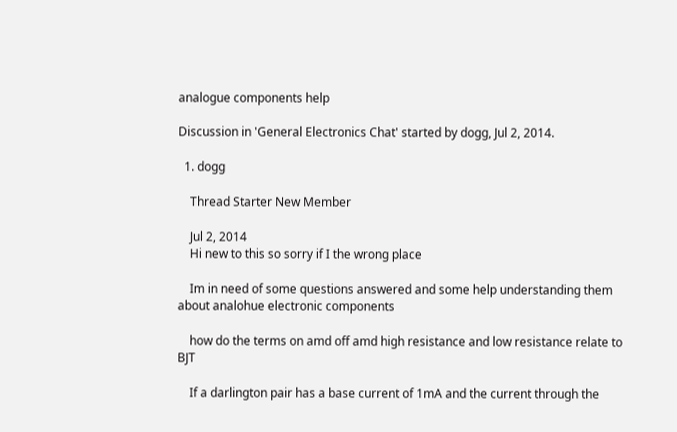analogue components help

Discussion in 'General Electronics Chat' started by dogg, Jul 2, 2014.

  1. dogg

    Thread Starter New Member

    Jul 2, 2014
    Hi new to this so sorry if I the wrong place

    Im in need of some questions answered and some help understanding them about analohue electronic components

    how do the terms on amd off amd high resistance and low resistance relate to BJT

    If a darlington pair has a base current of 1mA and the current through the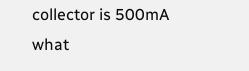collector is 500mA what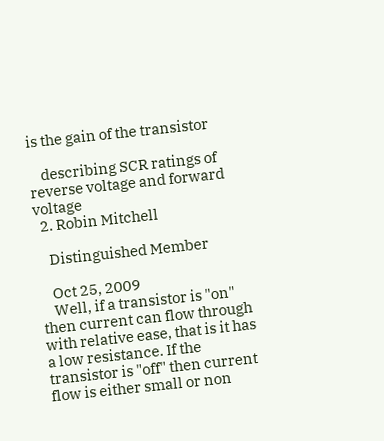is the gain of the transistor

    describing SCR ratings of reverse voltage and forward voltage
  2. Robin Mitchell

    Distinguished Member

    Oct 25, 2009
    Well, if a transistor is "on" then current can flow through with relative ease, that is it has a low resistance. If the transistor is "off" then current flow is either small or non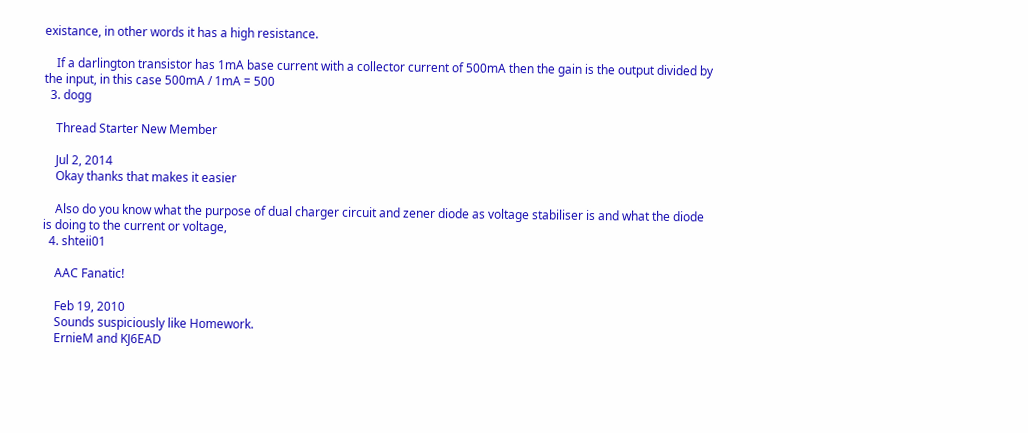existance, in other words it has a high resistance.

    If a darlington transistor has 1mA base current with a collector current of 500mA then the gain is the output divided by the input, in this case 500mA / 1mA = 500
  3. dogg

    Thread Starter New Member

    Jul 2, 2014
    Okay thanks that makes it easier

    Also do you know what the purpose of dual charger circuit and zener diode as voltage stabiliser is and what the diode is doing to the current or voltage,
  4. shteii01

    AAC Fanatic!

    Feb 19, 2010
    Sounds suspiciously like Homework.
    ErnieM and KJ6EAD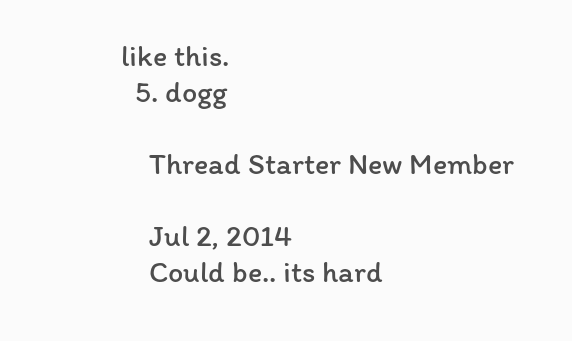like this.
  5. dogg

    Thread Starter New Member

    Jul 2, 2014
    Could be.. its hard